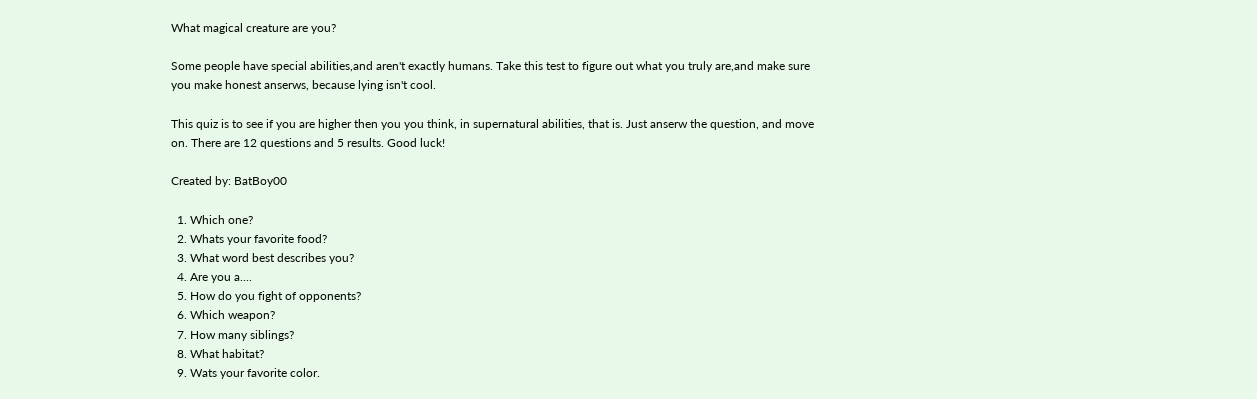What magical creature are you?

Some people have special abilities,and aren't exactly humans. Take this test to figure out what you truly are,and make sure you make honest anserws, because lying isn't cool.

This quiz is to see if you are higher then you you think, in supernatural abilities, that is. Just anserw the question, and move on. There are 12 questions and 5 results. Good luck!

Created by: BatBoy00

  1. Which one?
  2. Whats your favorite food?
  3. What word best describes you?
  4. Are you a....
  5. How do you fight of opponents?
  6. Which weapon?
  7. How many siblings?
  8. What habitat?
  9. Wats your favorite color.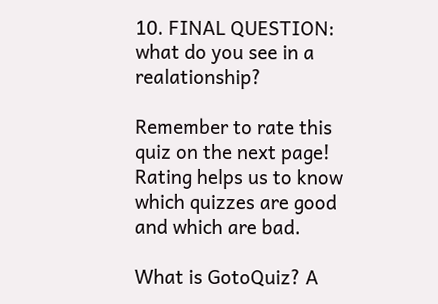10. FINAL QUESTION: what do you see in a realationship?

Remember to rate this quiz on the next page!
Rating helps us to know which quizzes are good and which are bad.

What is GotoQuiz? A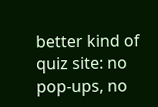better kind of quiz site: no pop-ups, no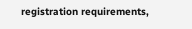registration requirements,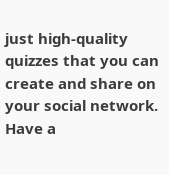just high-quality quizzes that you can create and share on your social network. Have a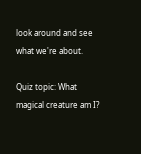look around and see what we're about.

Quiz topic: What magical creature am I?